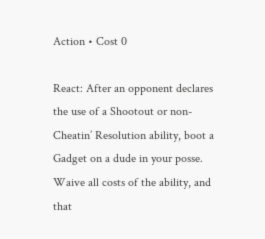Action • Cost 0

React: After an opponent declares the use of a Shootout or non-Cheatin’ Resolution ability, boot a Gadget on a dude in your posse. Waive all costs of the ability, and that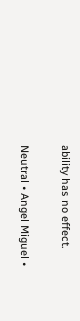ability has no effect.

Neutral • Angel Miguel •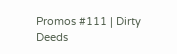Promos #111 | Dirty Deeds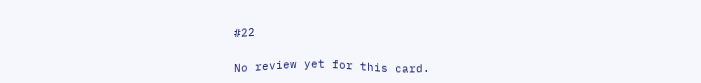#22

No review yet for this card.